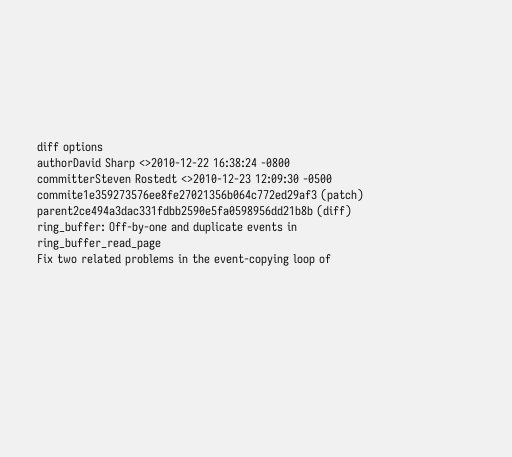diff options
authorDavid Sharp <>2010-12-22 16:38:24 -0800
committerSteven Rostedt <>2010-12-23 12:09:30 -0500
commite1e359273576ee8fe27021356b064c772ed29af3 (patch)
parent2ce494a3dac331fdbb2590e5fa0598956dd21b8b (diff)
ring_buffer: Off-by-one and duplicate events in ring_buffer_read_page
Fix two related problems in the event-copying loop of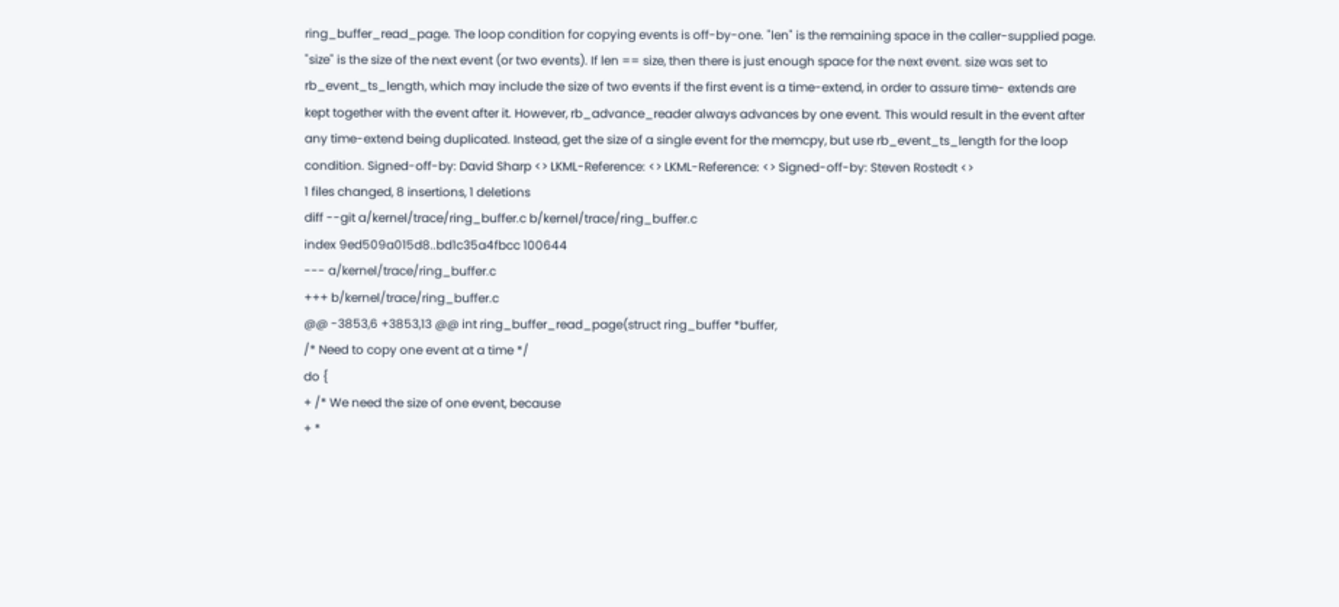ring_buffer_read_page. The loop condition for copying events is off-by-one. "len" is the remaining space in the caller-supplied page. "size" is the size of the next event (or two events). If len == size, then there is just enough space for the next event. size was set to rb_event_ts_length, which may include the size of two events if the first event is a time-extend, in order to assure time- extends are kept together with the event after it. However, rb_advance_reader always advances by one event. This would result in the event after any time-extend being duplicated. Instead, get the size of a single event for the memcpy, but use rb_event_ts_length for the loop condition. Signed-off-by: David Sharp <> LKML-Reference: <> LKML-Reference: <> Signed-off-by: Steven Rostedt <>
1 files changed, 8 insertions, 1 deletions
diff --git a/kernel/trace/ring_buffer.c b/kernel/trace/ring_buffer.c
index 9ed509a015d8..bd1c35a4fbcc 100644
--- a/kernel/trace/ring_buffer.c
+++ b/kernel/trace/ring_buffer.c
@@ -3853,6 +3853,13 @@ int ring_buffer_read_page(struct ring_buffer *buffer,
/* Need to copy one event at a time */
do {
+ /* We need the size of one event, because
+ *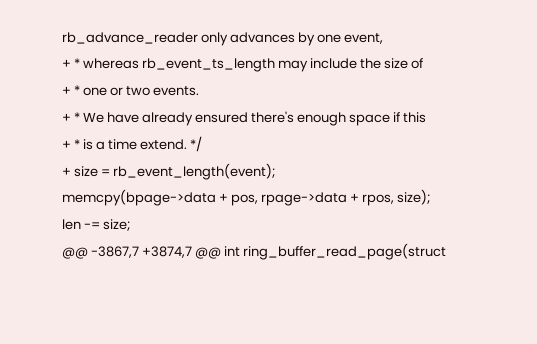rb_advance_reader only advances by one event,
+ * whereas rb_event_ts_length may include the size of
+ * one or two events.
+ * We have already ensured there's enough space if this
+ * is a time extend. */
+ size = rb_event_length(event);
memcpy(bpage->data + pos, rpage->data + rpos, size);
len -= size;
@@ -3867,7 +3874,7 @@ int ring_buffer_read_page(struct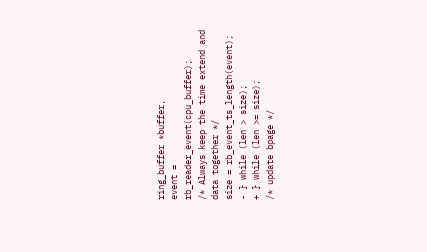ring_buffer *buffer,
event = rb_reader_event(cpu_buffer);
/* Always keep the time extend and data together */
size = rb_event_ts_length(event);
- } while (len > size);
+ } while (len >= size);
/* update bpage */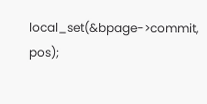local_set(&bpage->commit, pos);